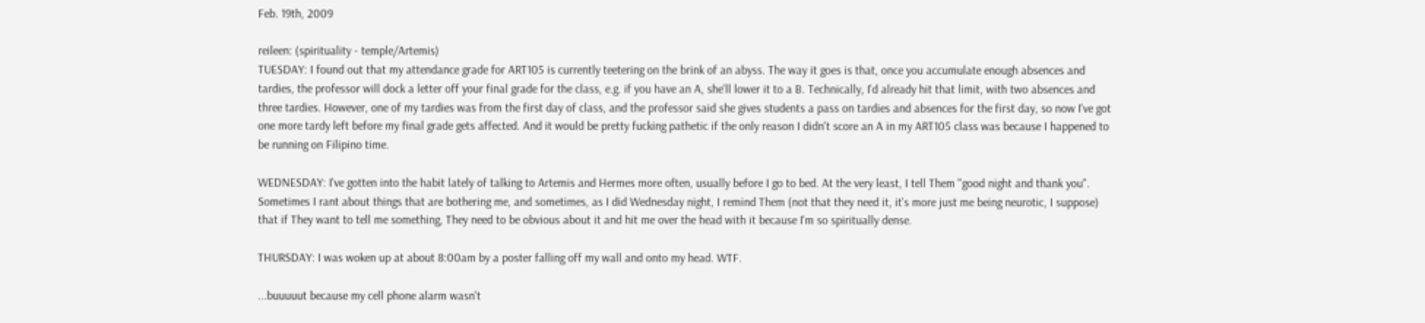Feb. 19th, 2009

reileen: (spirituality - temple/Artemis)
TUESDAY: I found out that my attendance grade for ART105 is currently teetering on the brink of an abyss. The way it goes is that, once you accumulate enough absences and tardies, the professor will dock a letter off your final grade for the class, e.g. if you have an A, she'll lower it to a B. Technically, I'd already hit that limit, with two absences and three tardies. However, one of my tardies was from the first day of class, and the professor said she gives students a pass on tardies and absences for the first day, so now I've got one more tardy left before my final grade gets affected. And it would be pretty fucking pathetic if the only reason I didn't score an A in my ART105 class was because I happened to be running on Filipino time.

WEDNESDAY: I've gotten into the habit lately of talking to Artemis and Hermes more often, usually before I go to bed. At the very least, I tell Them "good night and thank you". Sometimes I rant about things that are bothering me, and sometimes, as I did Wednesday night, I remind Them (not that they need it, it's more just me being neurotic, I suppose) that if They want to tell me something, They need to be obvious about it and hit me over the head with it because I'm so spiritually dense.

THURSDAY: I was woken up at about 8:00am by a poster falling off my wall and onto my head. WTF.

...buuuuut because my cell phone alarm wasn't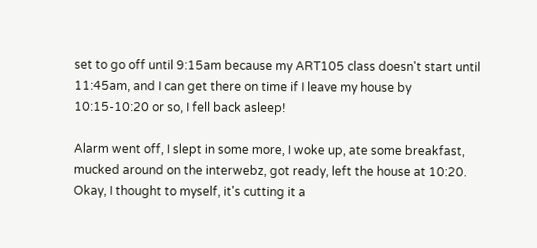set to go off until 9:15am because my ART105 class doesn't start until 11:45am, and I can get there on time if I leave my house by 10:15-10:20 or so, I fell back asleep!

Alarm went off, I slept in some more, I woke up, ate some breakfast, mucked around on the interwebz, got ready, left the house at 10:20. Okay, I thought to myself, it's cutting it a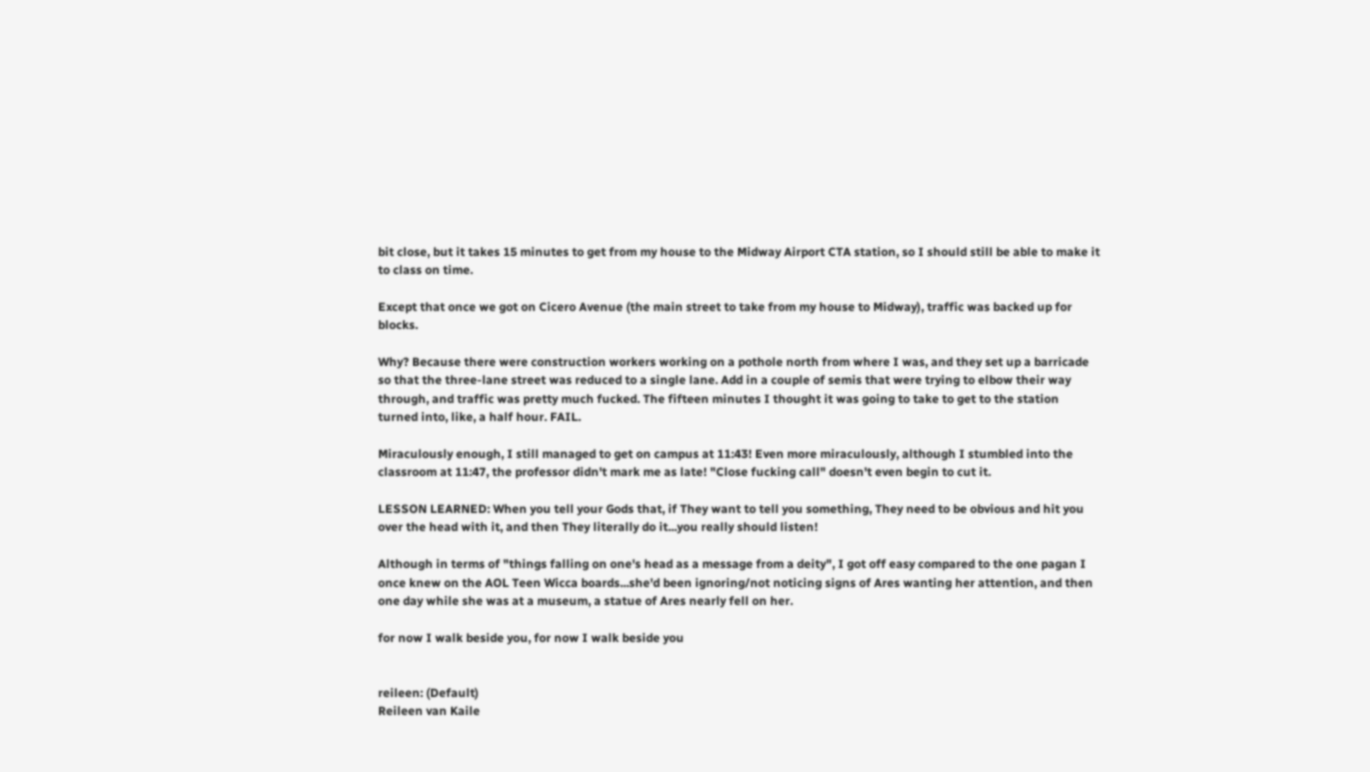bit close, but it takes 15 minutes to get from my house to the Midway Airport CTA station, so I should still be able to make it to class on time.

Except that once we got on Cicero Avenue (the main street to take from my house to Midway), traffic was backed up for blocks.

Why? Because there were construction workers working on a pothole north from where I was, and they set up a barricade so that the three-lane street was reduced to a single lane. Add in a couple of semis that were trying to elbow their way through, and traffic was pretty much fucked. The fifteen minutes I thought it was going to take to get to the station turned into, like, a half hour. FAIL.

Miraculously enough, I still managed to get on campus at 11:43! Even more miraculously, although I stumbled into the classroom at 11:47, the professor didn't mark me as late! "Close fucking call" doesn't even begin to cut it.

LESSON LEARNED: When you tell your Gods that, if They want to tell you something, They need to be obvious and hit you over the head with it, and then They literally do it...you really should listen!

Although in terms of "things falling on one's head as a message from a deity", I got off easy compared to the one pagan I once knew on the AOL Teen Wicca boards...she'd been ignoring/not noticing signs of Ares wanting her attention, and then one day while she was at a museum, a statue of Ares nearly fell on her.

for now I walk beside you, for now I walk beside you


reileen: (Default)
Reileen van Kaile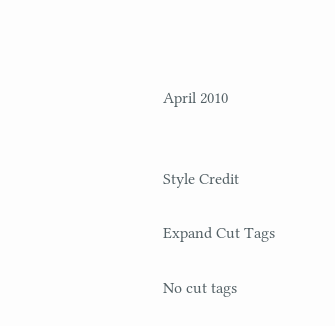April 2010


Style Credit

Expand Cut Tags

No cut tags